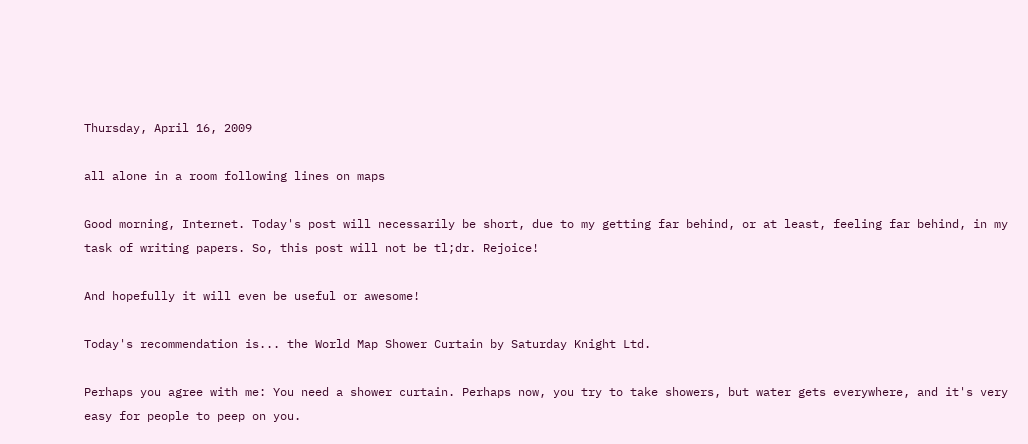Thursday, April 16, 2009

all alone in a room following lines on maps

Good morning, Internet. Today's post will necessarily be short, due to my getting far behind, or at least, feeling far behind, in my task of writing papers. So, this post will not be tl;dr. Rejoice!

And hopefully it will even be useful or awesome!

Today's recommendation is... the World Map Shower Curtain by Saturday Knight Ltd.

Perhaps you agree with me: You need a shower curtain. Perhaps now, you try to take showers, but water gets everywhere, and it's very easy for people to peep on you.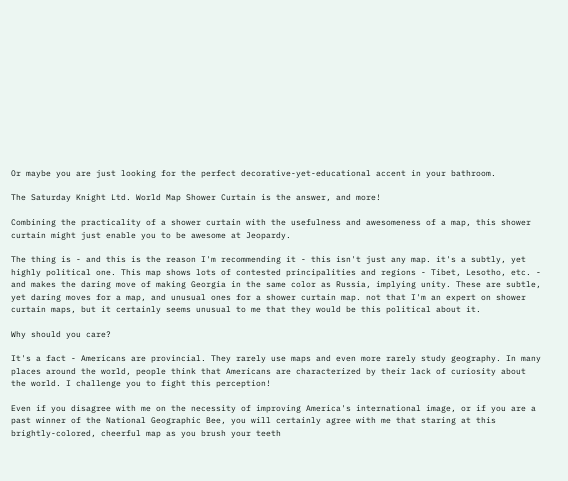Or maybe you are just looking for the perfect decorative-yet-educational accent in your bathroom.

The Saturday Knight Ltd. World Map Shower Curtain is the answer, and more!

Combining the practicality of a shower curtain with the usefulness and awesomeness of a map, this shower curtain might just enable you to be awesome at Jeopardy.

The thing is - and this is the reason I'm recommending it - this isn't just any map. it's a subtly, yet highly political one. This map shows lots of contested principalities and regions - Tibet, Lesotho, etc. - and makes the daring move of making Georgia in the same color as Russia, implying unity. These are subtle, yet daring moves for a map, and unusual ones for a shower curtain map. not that I'm an expert on shower curtain maps, but it certainly seems unusual to me that they would be this political about it.

Why should you care?

It's a fact - Americans are provincial. They rarely use maps and even more rarely study geography. In many places around the world, people think that Americans are characterized by their lack of curiosity about the world. I challenge you to fight this perception!

Even if you disagree with me on the necessity of improving America's international image, or if you are a past winner of the National Geographic Bee, you will certainly agree with me that staring at this brightly-colored, cheerful map as you brush your teeth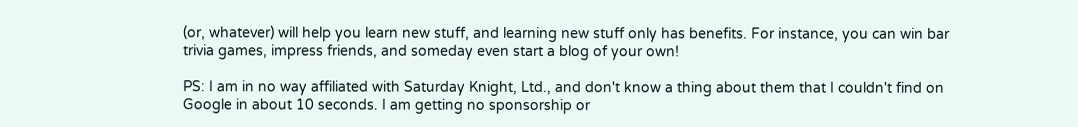(or, whatever) will help you learn new stuff, and learning new stuff only has benefits. For instance, you can win bar trivia games, impress friends, and someday even start a blog of your own!

PS: I am in no way affiliated with Saturday Knight, Ltd., and don't know a thing about them that I couldn't find on Google in about 10 seconds. I am getting no sponsorship or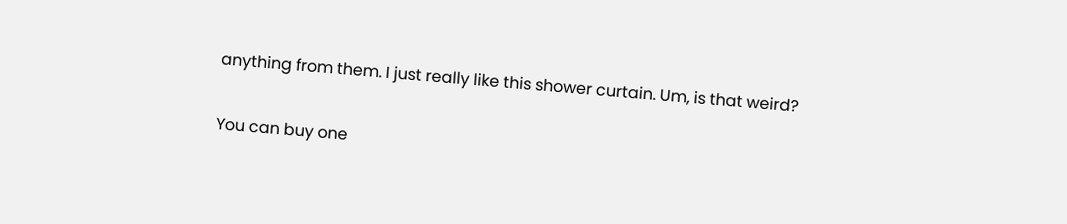anything from them. I just really like this shower curtain. Um, is that weird?

You can buy one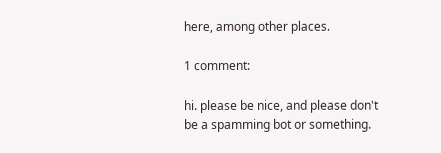here, among other places.

1 comment:

hi. please be nice, and please don't be a spamming bot or something.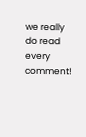we really do read every comment!